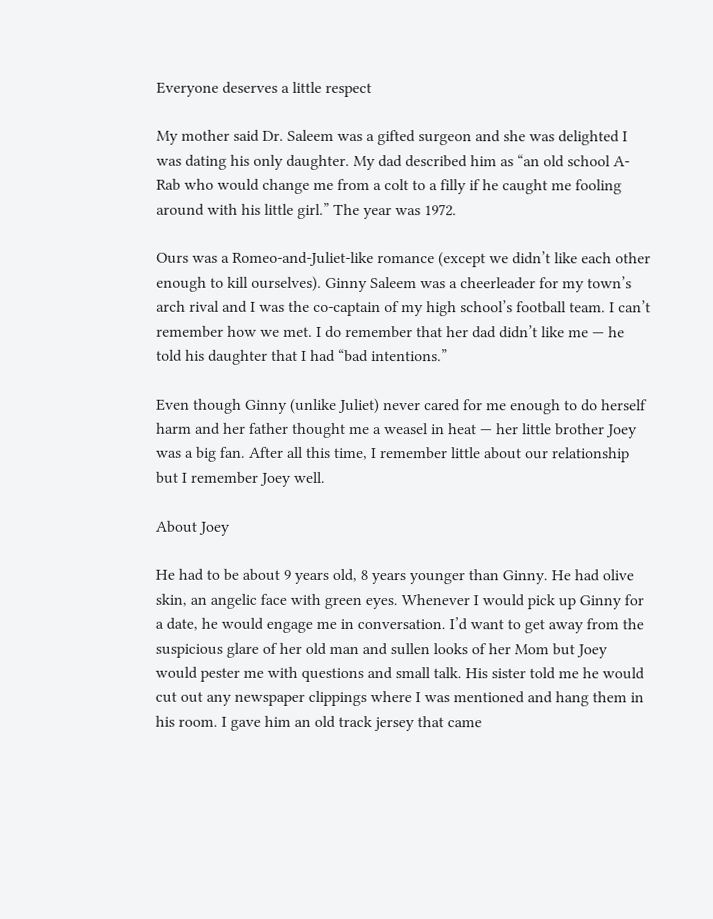Everyone deserves a little respect

My mother said Dr. Saleem was a gifted surgeon and she was delighted I was dating his only daughter. My dad described him as “an old school A-Rab who would change me from a colt to a filly if he caught me fooling around with his little girl.” The year was 1972.

Ours was a Romeo-and-Juliet-like romance (except we didn’t like each other enough to kill ourselves). Ginny Saleem was a cheerleader for my town’s arch rival and I was the co-captain of my high school’s football team. I can’t remember how we met. I do remember that her dad didn’t like me — he told his daughter that I had “bad intentions.”

Even though Ginny (unlike Juliet) never cared for me enough to do herself harm and her father thought me a weasel in heat — her little brother Joey was a big fan. After all this time, I remember little about our relationship but I remember Joey well.

About Joey

He had to be about 9 years old, 8 years younger than Ginny. He had olive skin, an angelic face with green eyes. Whenever I would pick up Ginny for a date, he would engage me in conversation. I’d want to get away from the suspicious glare of her old man and sullen looks of her Mom but Joey would pester me with questions and small talk. His sister told me he would cut out any newspaper clippings where I was mentioned and hang them in his room. I gave him an old track jersey that came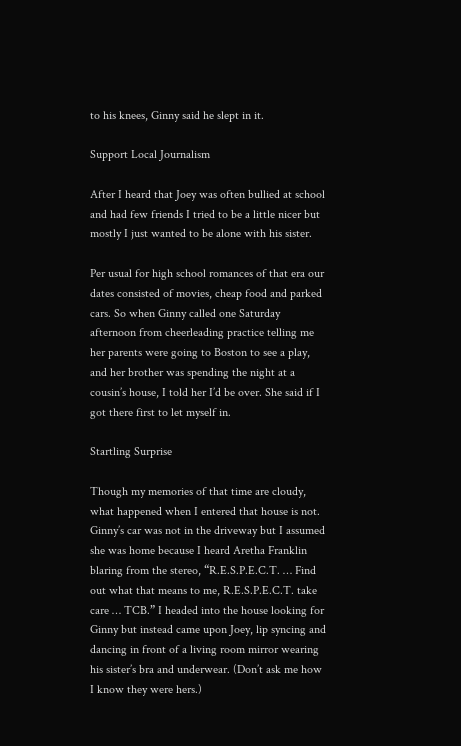to his knees, Ginny said he slept in it.

Support Local Journalism

After I heard that Joey was often bullied at school and had few friends I tried to be a little nicer but mostly I just wanted to be alone with his sister.

Per usual for high school romances of that era our dates consisted of movies, cheap food and parked cars. So when Ginny called one Saturday afternoon from cheerleading practice telling me her parents were going to Boston to see a play, and her brother was spending the night at a cousin’s house, I told her I’d be over. She said if I got there first to let myself in.

Startling Surprise

Though my memories of that time are cloudy, what happened when I entered that house is not. Ginny’s car was not in the driveway but I assumed she was home because I heard Aretha Franklin blaring from the stereo, “R.E.S.P.E.C.T. … Find out what that means to me, R.E.S.P.E.C.T. take care … TCB.” I headed into the house looking for Ginny but instead came upon Joey, lip syncing and dancing in front of a living room mirror wearing his sister’s bra and underwear. (Don’t ask me how I know they were hers.)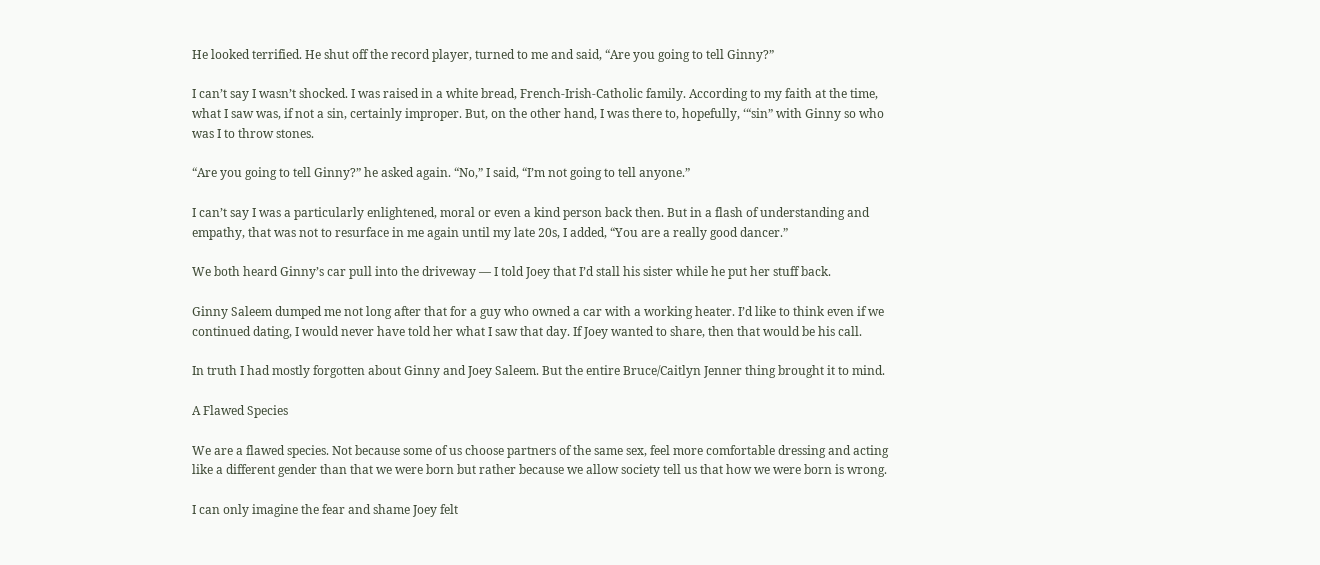He looked terrified. He shut off the record player, turned to me and said, “Are you going to tell Ginny?”

I can’t say I wasn’t shocked. I was raised in a white bread, French-Irish-Catholic family. According to my faith at the time, what I saw was, if not a sin, certainly improper. But, on the other hand, I was there to, hopefully, ‘“sin” with Ginny so who was I to throw stones.

“Are you going to tell Ginny?” he asked again. “No,” I said, “I’m not going to tell anyone.”

I can’t say I was a particularly enlightened, moral or even a kind person back then. But in a flash of understanding and empathy, that was not to resurface in me again until my late 20s, I added, “You are a really good dancer.”

We both heard Ginny’s car pull into the driveway — I told Joey that I’d stall his sister while he put her stuff back.

Ginny Saleem dumped me not long after that for a guy who owned a car with a working heater. I’d like to think even if we continued dating, I would never have told her what I saw that day. If Joey wanted to share, then that would be his call.

In truth I had mostly forgotten about Ginny and Joey Saleem. But the entire Bruce/Caitlyn Jenner thing brought it to mind.

A Flawed Species

We are a flawed species. Not because some of us choose partners of the same sex, feel more comfortable dressing and acting like a different gender than that we were born but rather because we allow society tell us that how we were born is wrong.

I can only imagine the fear and shame Joey felt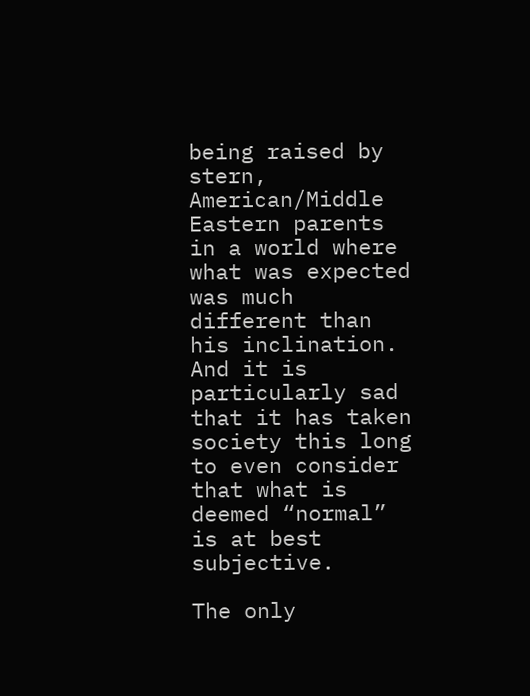being raised by stern, American/Middle Eastern parents in a world where what was expected was much different than his inclination. And it is particularly sad that it has taken society this long to even consider that what is deemed “normal” is at best subjective.

The only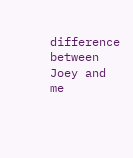difference between Joey and me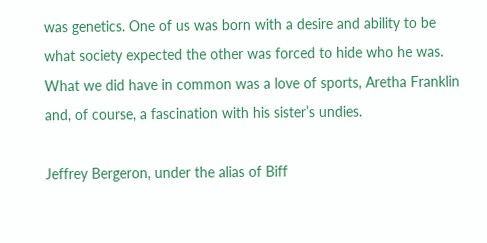was genetics. One of us was born with a desire and ability to be what society expected the other was forced to hide who he was. What we did have in common was a love of sports, Aretha Franklin and, of course, a fascination with his sister’s undies.

Jeffrey Bergeron, under the alias of Biff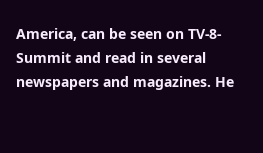America, can be seen on TV-8-Summit and read in several newspapers and magazines. He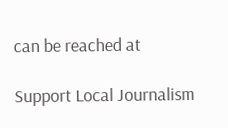can be reached at

Support Local Journalism